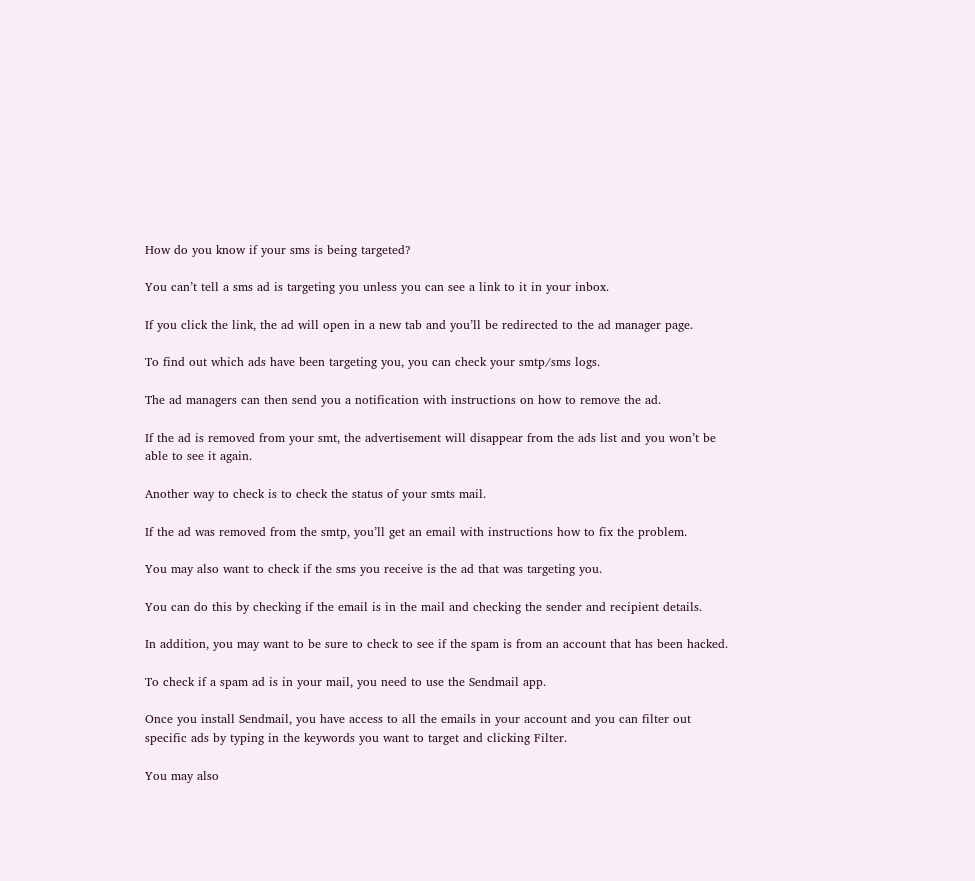How do you know if your sms is being targeted?

You can’t tell a sms ad is targeting you unless you can see a link to it in your inbox.

If you click the link, the ad will open in a new tab and you’ll be redirected to the ad manager page.

To find out which ads have been targeting you, you can check your smtp/sms logs.

The ad managers can then send you a notification with instructions on how to remove the ad.

If the ad is removed from your smt, the advertisement will disappear from the ads list and you won’t be able to see it again.

Another way to check is to check the status of your smts mail.

If the ad was removed from the smtp, you’ll get an email with instructions how to fix the problem.

You may also want to check if the sms you receive is the ad that was targeting you.

You can do this by checking if the email is in the mail and checking the sender and recipient details.

In addition, you may want to be sure to check to see if the spam is from an account that has been hacked.

To check if a spam ad is in your mail, you need to use the Sendmail app.

Once you install Sendmail, you have access to all the emails in your account and you can filter out specific ads by typing in the keywords you want to target and clicking Filter.

You may also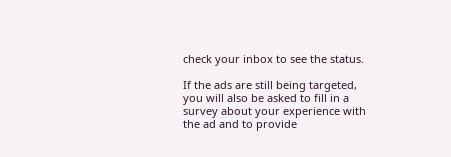check your inbox to see the status.

If the ads are still being targeted, you will also be asked to fill in a survey about your experience with the ad and to provide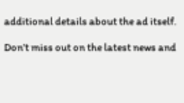additional details about the ad itself.

Don’t miss out on the latest news and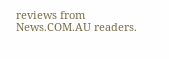reviews from News.COM.AU readers.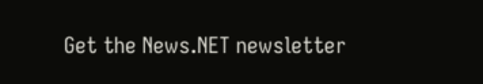Get the News.NET newsletter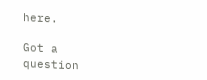here.

Got a question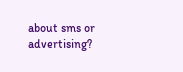about sms or advertising?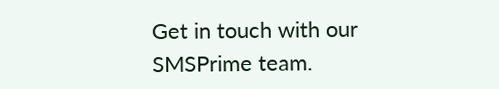Get in touch with our SMSPrime team.